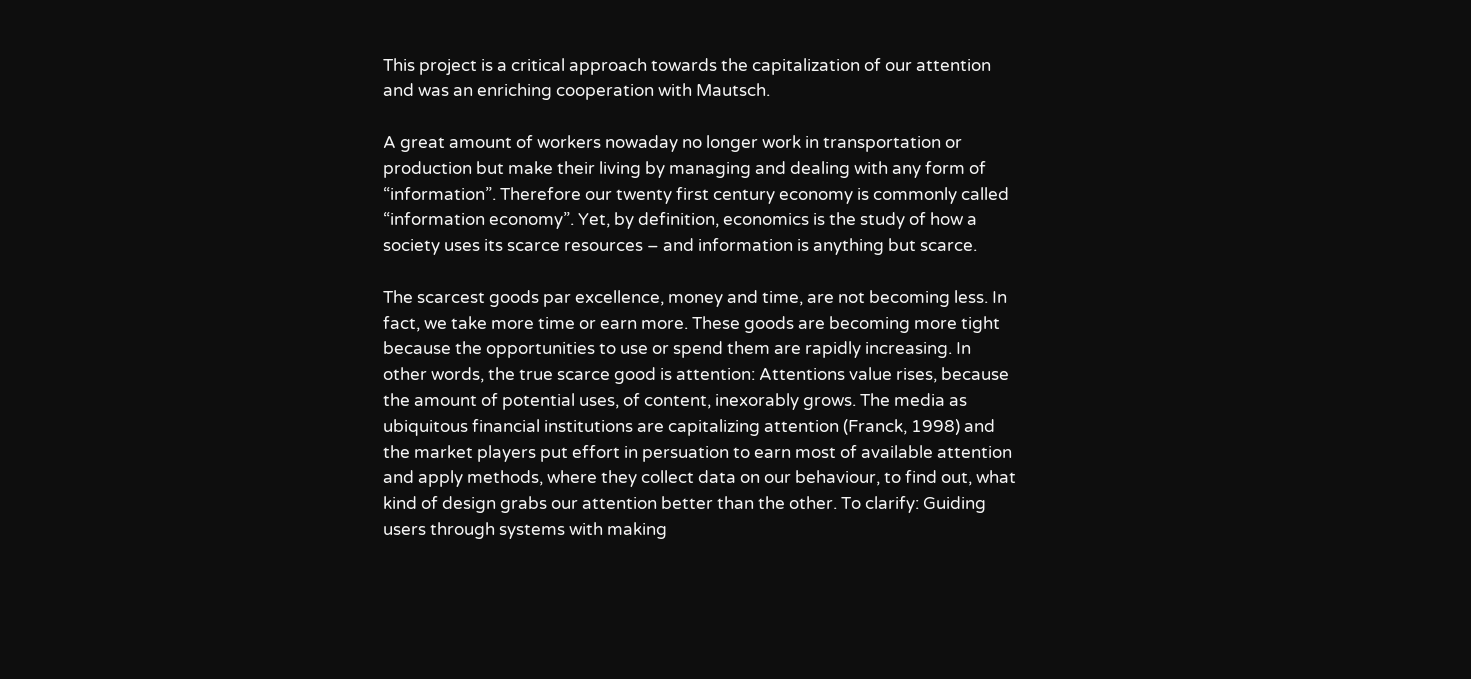This project is a critical approach towards the capitalization of our attention and was an enriching cooperation with Mautsch.

A great amount of workers nowaday no longer work in transportation or production but make their living by managing and dealing with any form of “information”. Therefore our twenty first century economy is commonly called “information economy”. Yet, by definition, economics is the study of how a society uses its scarce resources – and information is anything but scarce.

The scarcest goods par excellence, money and time, are not becoming less. In fact, we take more time or earn more. These goods are becoming more tight because the opportunities to use or spend them are rapidly increasing. In other words, the true scarce good is attention: Attentions value rises, because the amount of potential uses, of content, inexorably grows. The media as ubiquitous financial institutions are capitalizing attention (Franck, 1998) and the market players put effort in persuation to earn most of available attention and apply methods, where they collect data on our behaviour, to find out, what kind of design grabs our attention better than the other. To clarify: Guiding users through systems with making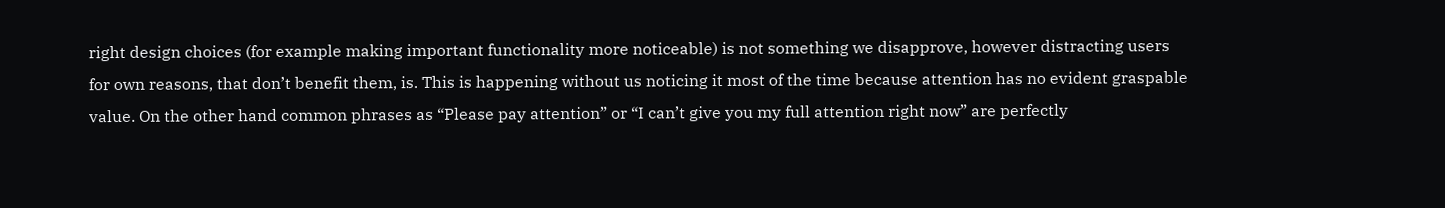right design choices (for example making important functionality more noticeable) is not something we disapprove, however distracting users for own reasons, that don’t benefit them, is. This is happening without us noticing it most of the time because attention has no evident graspable value. On the other hand common phrases as “Please pay attention” or “I can’t give you my full attention right now” are perfectly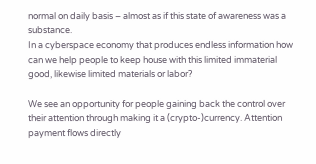normal on daily basis – almost as if this state of awareness was a substance.
In a cyberspace economy that produces endless information how can we help people to keep house with this limited immaterial good, likewise limited materials or labor?

We see an opportunity for people gaining back the control over their attention through making it a (crypto-)currency. Attention payment flows directly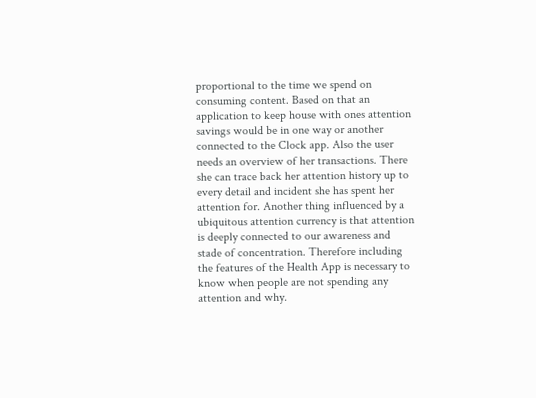proportional to the time we spend on consuming content. Based on that an application to keep house with ones attention savings would be in one way or another connected to the Clock app. Also the user needs an overview of her transactions. There she can trace back her attention history up to every detail and incident she has spent her attention for. Another thing influenced by a ubiquitous attention currency is that attention is deeply connected to our awareness and stade of concentration. Therefore including the features of the Health App is necessary to know when people are not spending any attention and why.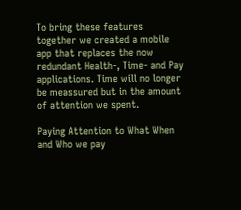To bring these features together we created a mobile app that replaces the now redundant Health-, Time- and Pay applications. Time will no longer be meassured but in the amount of attention we spent.

Paying Attention to What When and Who we pay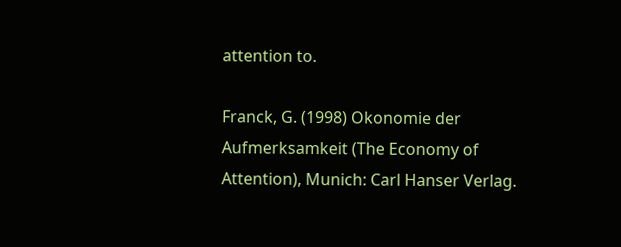attention to.

Franck, G. (1998) Okonomie der Aufmerksamkeit (The Economy of Attention), Munich: Carl Hanser Verlag.